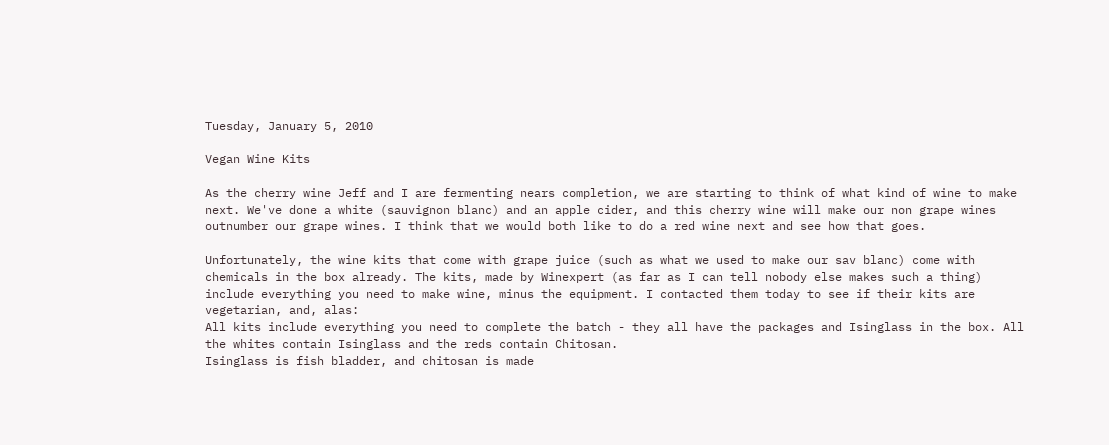Tuesday, January 5, 2010

Vegan Wine Kits

As the cherry wine Jeff and I are fermenting nears completion, we are starting to think of what kind of wine to make next. We've done a white (sauvignon blanc) and an apple cider, and this cherry wine will make our non grape wines outnumber our grape wines. I think that we would both like to do a red wine next and see how that goes.

Unfortunately, the wine kits that come with grape juice (such as what we used to make our sav blanc) come with chemicals in the box already. The kits, made by Winexpert (as far as I can tell nobody else makes such a thing) include everything you need to make wine, minus the equipment. I contacted them today to see if their kits are vegetarian, and, alas:
All kits include everything you need to complete the batch - they all have the packages and Isinglass in the box. All the whites contain Isinglass and the reds contain Chitosan.
Isinglass is fish bladder, and chitosan is made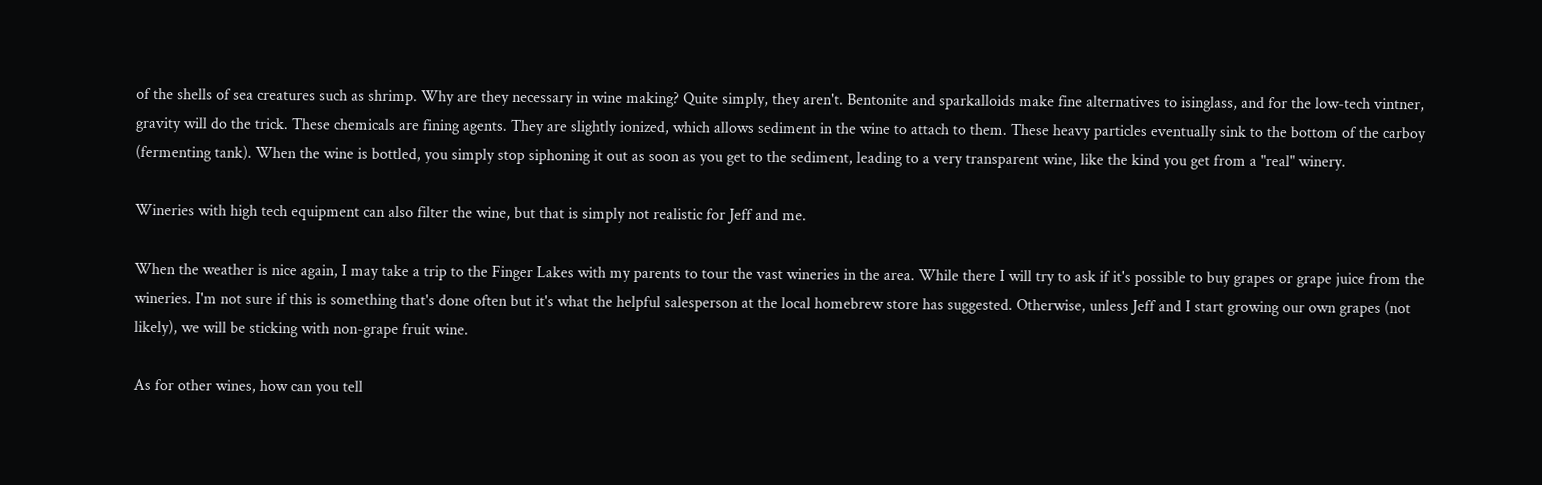of the shells of sea creatures such as shrimp. Why are they necessary in wine making? Quite simply, they aren't. Bentonite and sparkalloids make fine alternatives to isinglass, and for the low-tech vintner, gravity will do the trick. These chemicals are fining agents. They are slightly ionized, which allows sediment in the wine to attach to them. These heavy particles eventually sink to the bottom of the carboy (fermenting tank). When the wine is bottled, you simply stop siphoning it out as soon as you get to the sediment, leading to a very transparent wine, like the kind you get from a "real" winery.

Wineries with high tech equipment can also filter the wine, but that is simply not realistic for Jeff and me.

When the weather is nice again, I may take a trip to the Finger Lakes with my parents to tour the vast wineries in the area. While there I will try to ask if it's possible to buy grapes or grape juice from the wineries. I'm not sure if this is something that's done often but it's what the helpful salesperson at the local homebrew store has suggested. Otherwise, unless Jeff and I start growing our own grapes (not likely), we will be sticking with non-grape fruit wine.

As for other wines, how can you tell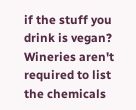if the stuff you drink is vegan? Wineries aren't required to list the chemicals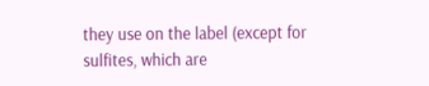they use on the label (except for sulfites, which are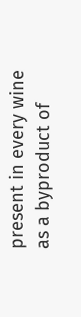present in every wine as a byproduct of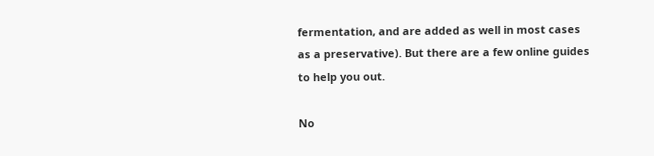fermentation, and are added as well in most cases as a preservative). But there are a few online guides to help you out.

No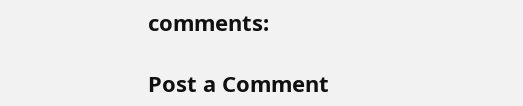comments:

Post a Comment